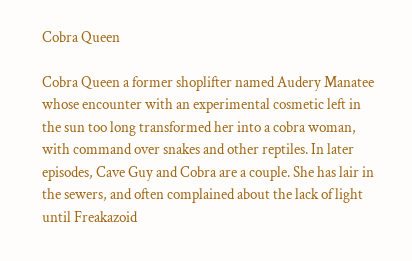Cobra Queen

Cobra Queen a former shoplifter named Audery Manatee whose encounter with an experimental cosmetic left in the sun too long transformed her into a cobra woman, with command over snakes and other reptiles. In later episodes, Cave Guy and Cobra are a couple. She has lair in the sewers, and often complained about the lack of light until Freakazoid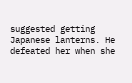suggested getting Japanese lanterns. He defeated her when she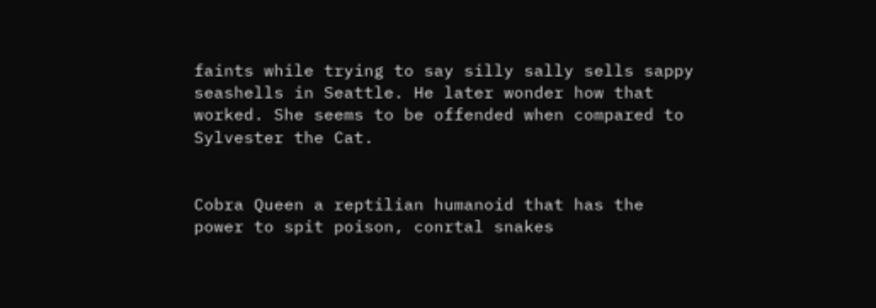faints while trying to say silly sally sells sappy seashells in Seattle. He later wonder how that worked. She seems to be offended when compared to Sylvester the Cat.


Cobra Queen a reptilian humanoid that has the power to spit poison, conrtal snakes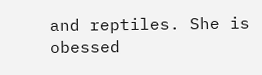and reptiles. She is obessed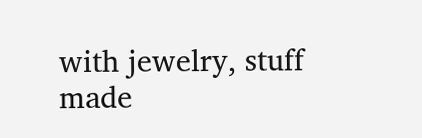with jewelry, stuff made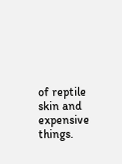of reptile skin and expensive things.